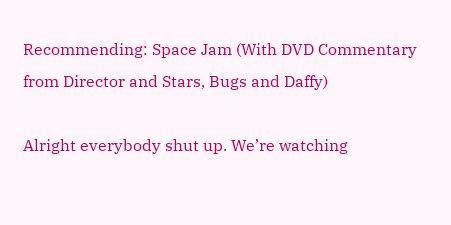Recommending: Space Jam (With DVD Commentary from Director and Stars, Bugs and Daffy)

Alright everybody shut up. We’re watching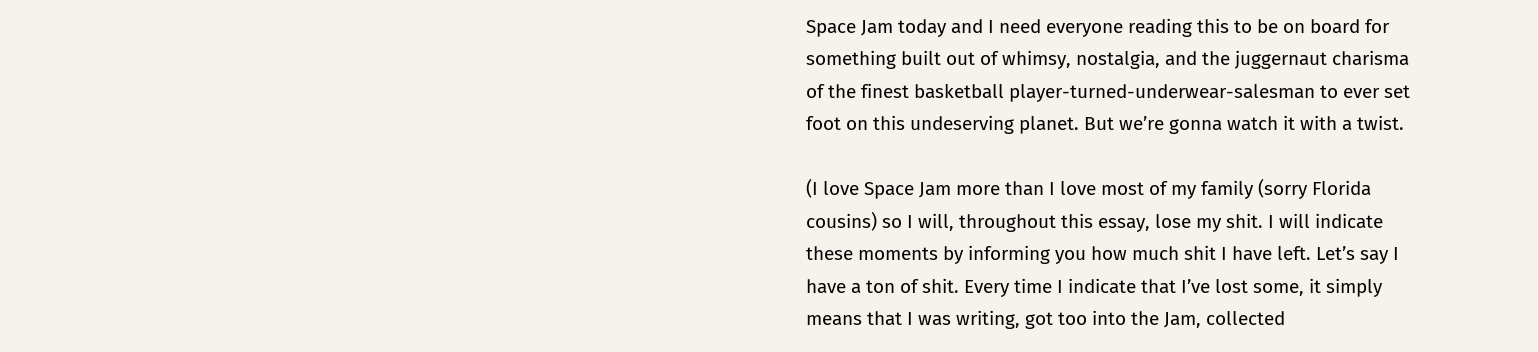Space Jam today and I need everyone reading this to be on board for something built out of whimsy, nostalgia, and the juggernaut charisma of the finest basketball player-turned-underwear-salesman to ever set foot on this undeserving planet. But we’re gonna watch it with a twist.

(I love Space Jam more than I love most of my family (sorry Florida cousins) so I will, throughout this essay, lose my shit. I will indicate these moments by informing you how much shit I have left. Let’s say I have a ton of shit. Every time I indicate that I’ve lost some, it simply means that I was writing, got too into the Jam, collected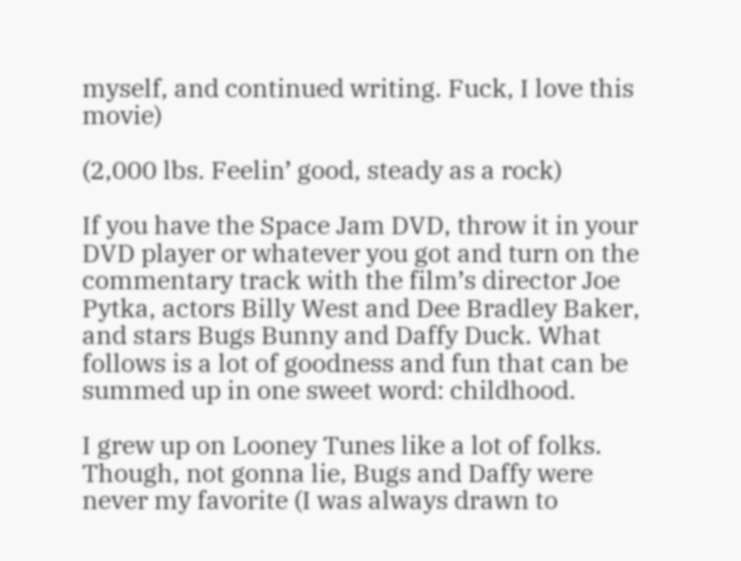myself, and continued writing. Fuck, I love this movie)

(2,000 lbs. Feelin’ good, steady as a rock)

If you have the Space Jam DVD, throw it in your DVD player or whatever you got and turn on the commentary track with the film’s director Joe Pytka, actors Billy West and Dee Bradley Baker, and stars Bugs Bunny and Daffy Duck. What follows is a lot of goodness and fun that can be summed up in one sweet word: childhood.

I grew up on Looney Tunes like a lot of folks. Though, not gonna lie, Bugs and Daffy were never my favorite (I was always drawn to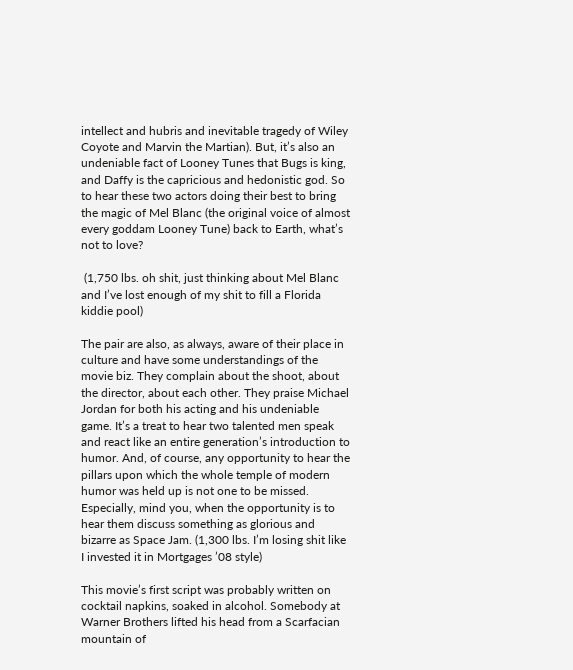intellect and hubris and inevitable tragedy of Wiley Coyote and Marvin the Martian). But, it’s also an undeniable fact of Looney Tunes that Bugs is king, and Daffy is the capricious and hedonistic god. So to hear these two actors doing their best to bring the magic of Mel Blanc (the original voice of almost every goddam Looney Tune) back to Earth, what’s not to love?

 (1,750 lbs. oh shit, just thinking about Mel Blanc and I’ve lost enough of my shit to fill a Florida kiddie pool)

The pair are also, as always, aware of their place in culture and have some understandings of the movie biz. They complain about the shoot, about the director, about each other. They praise Michael Jordan for both his acting and his undeniable game. It’s a treat to hear two talented men speak and react like an entire generation’s introduction to humor. And, of course, any opportunity to hear the pillars upon which the whole temple of modern humor was held up is not one to be missed. Especially, mind you, when the opportunity is to hear them discuss something as glorious and bizarre as Space Jam. (1,300 lbs. I’m losing shit like I invested it in Mortgages ’08 style)

This movie’s first script was probably written on cocktail napkins, soaked in alcohol. Somebody at Warner Brothers lifted his head from a Scarfacian mountain of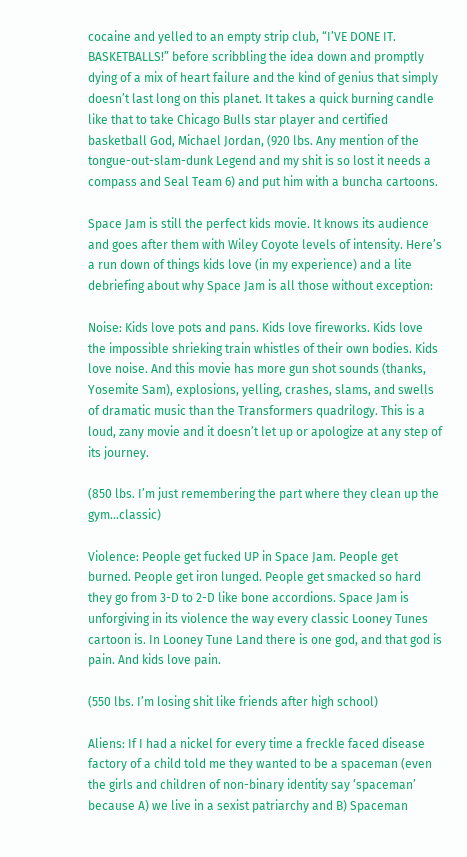cocaine and yelled to an empty strip club, “I’VE DONE IT. BASKETBALLS!” before scribbling the idea down and promptly dying of a mix of heart failure and the kind of genius that simply doesn’t last long on this planet. It takes a quick burning candle like that to take Chicago Bulls star player and certified basketball God, Michael Jordan, (920 lbs. Any mention of the tongue-out-slam-dunk Legend and my shit is so lost it needs a compass and Seal Team 6) and put him with a buncha cartoons.

Space Jam is still the perfect kids movie. It knows its audience and goes after them with Wiley Coyote levels of intensity. Here’s a run down of things kids love (in my experience) and a lite debriefing about why Space Jam is all those without exception:

Noise: Kids love pots and pans. Kids love fireworks. Kids love the impossible shrieking train whistles of their own bodies. Kids love noise. And this movie has more gun shot sounds (thanks, Yosemite Sam), explosions, yelling, crashes, slams, and swells of dramatic music than the Transformers quadrilogy. This is a loud, zany movie and it doesn’t let up or apologize at any step of its journey.

(850 lbs. I’m just remembering the part where they clean up the gym…classic)

Violence: People get fucked UP in Space Jam. People get burned. People get iron lunged. People get smacked so hard they go from 3-D to 2-D like bone accordions. Space Jam is unforgiving in its violence the way every classic Looney Tunes cartoon is. In Looney Tune Land there is one god, and that god is pain. And kids love pain.

(550 lbs. I’m losing shit like friends after high school)

Aliens: If I had a nickel for every time a freckle faced disease factory of a child told me they wanted to be a spaceman (even the girls and children of non-binary identity say ‘spaceman’ because A) we live in a sexist patriarchy and B) Spaceman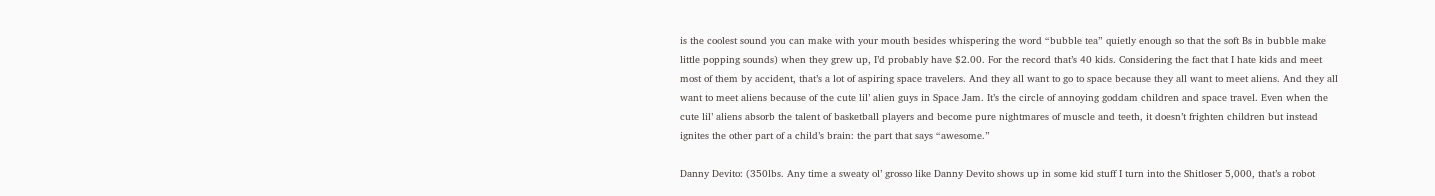is the coolest sound you can make with your mouth besides whispering the word “bubble tea” quietly enough so that the soft Bs in bubble make little popping sounds) when they grew up, I’d probably have $2.00. For the record that’s 40 kids. Considering the fact that I hate kids and meet most of them by accident, that’s a lot of aspiring space travelers. And they all want to go to space because they all want to meet aliens. And they all want to meet aliens because of the cute lil’ alien guys in Space Jam. It’s the circle of annoying goddam children and space travel. Even when the cute lil’ aliens absorb the talent of basketball players and become pure nightmares of muscle and teeth, it doesn’t frighten children but instead ignites the other part of a child’s brain: the part that says “awesome.”

Danny Devito: (350lbs. Any time a sweaty ol’ grosso like Danny Devito shows up in some kid stuff I turn into the Shitloser 5,000, that’s a robot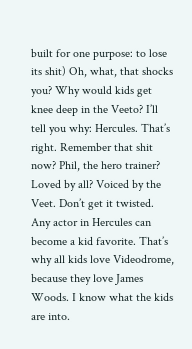built for one purpose: to lose its shit) Oh, what, that shocks you? Why would kids get knee deep in the Veeto? I’ll tell you why: Hercules. That’s right. Remember that shit now? Phil, the hero trainer? Loved by all? Voiced by the Veet. Don’t get it twisted. Any actor in Hercules can become a kid favorite. That’s why all kids love Videodrome, because they love James Woods. I know what the kids are into.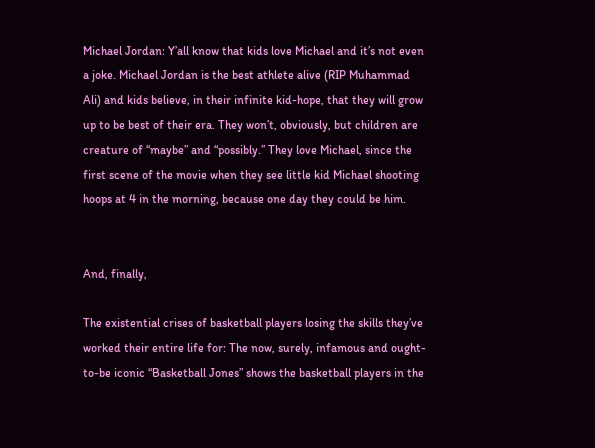Michael Jordan: Y’all know that kids love Michael and it’s not even a joke. Michael Jordan is the best athlete alive (RIP Muhammad Ali) and kids believe, in their infinite kid-hope, that they will grow up to be best of their era. They won’t, obviously, but children are creature of “maybe” and “possibly.” They love Michael, since the first scene of the movie when they see little kid Michael shooting hoops at 4 in the morning, because one day they could be him.


And, finally,

The existential crises of basketball players losing the skills they’ve worked their entire life for: The now, surely, infamous and ought-to-be iconic “Basketball Jones” shows the basketball players in the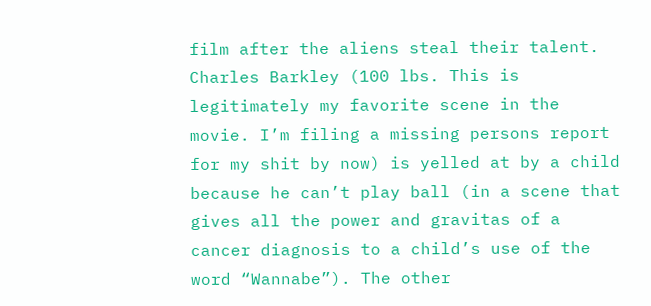film after the aliens steal their talent. Charles Barkley (100 lbs. This is legitimately my favorite scene in the movie. I’m filing a missing persons report for my shit by now) is yelled at by a child because he can’t play ball (in a scene that gives all the power and gravitas of a cancer diagnosis to a child’s use of the word “Wannabe”). The other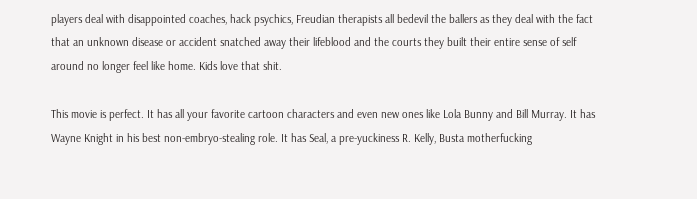players deal with disappointed coaches, hack psychics, Freudian therapists all bedevil the ballers as they deal with the fact that an unknown disease or accident snatched away their lifeblood and the courts they built their entire sense of self around no longer feel like home. Kids love that shit.

This movie is perfect. It has all your favorite cartoon characters and even new ones like Lola Bunny and Bill Murray. It has Wayne Knight in his best non-embryo-stealing role. It has Seal, a pre-yuckiness R. Kelly, Busta motherfucking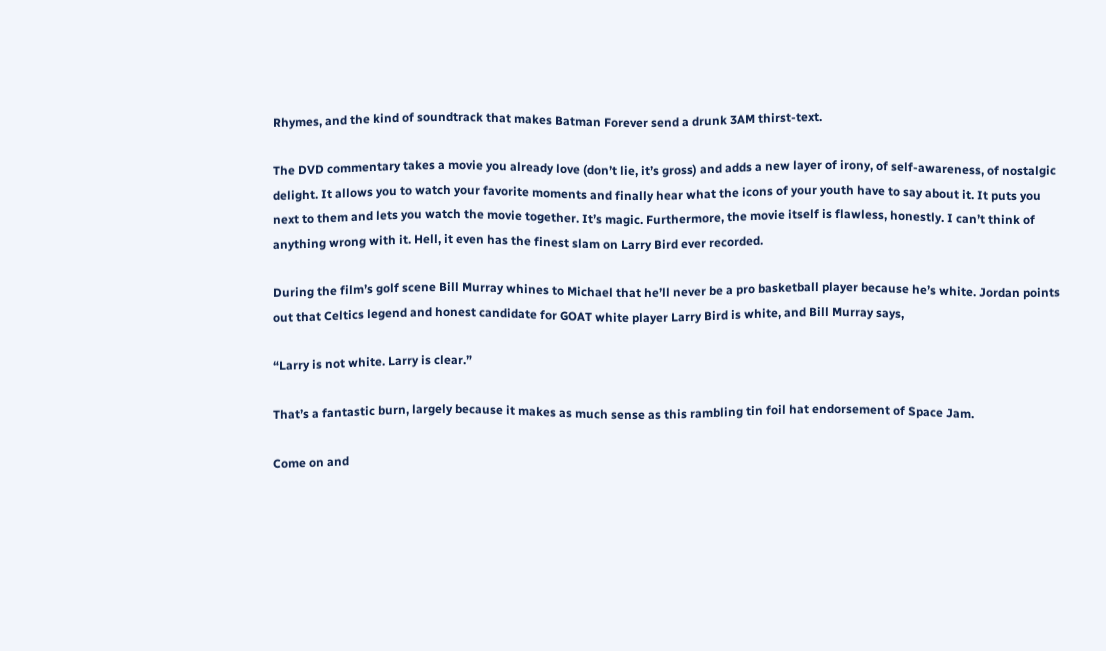Rhymes, and the kind of soundtrack that makes Batman Forever send a drunk 3AM thirst-text.

The DVD commentary takes a movie you already love (don’t lie, it’s gross) and adds a new layer of irony, of self-awareness, of nostalgic delight. It allows you to watch your favorite moments and finally hear what the icons of your youth have to say about it. It puts you next to them and lets you watch the movie together. It’s magic. Furthermore, the movie itself is flawless, honestly. I can’t think of anything wrong with it. Hell, it even has the finest slam on Larry Bird ever recorded.

During the film’s golf scene Bill Murray whines to Michael that he’ll never be a pro basketball player because he’s white. Jordan points out that Celtics legend and honest candidate for GOAT white player Larry Bird is white, and Bill Murray says,

“Larry is not white. Larry is clear.”

That’s a fantastic burn, largely because it makes as much sense as this rambling tin foil hat endorsement of Space Jam.

Come on and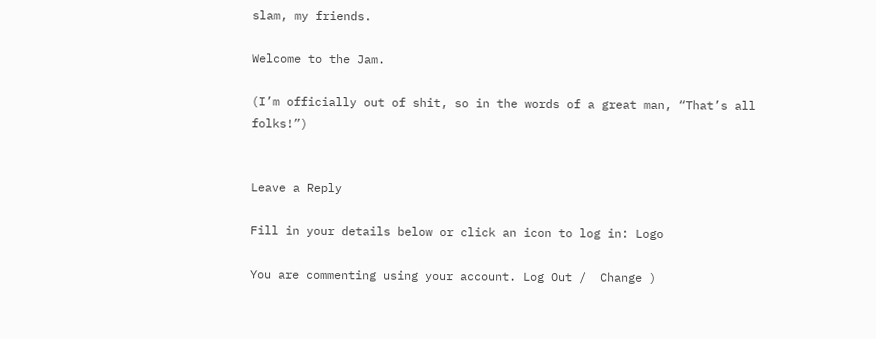slam, my friends.

Welcome to the Jam.

(I’m officially out of shit, so in the words of a great man, “That’s all folks!”)


Leave a Reply

Fill in your details below or click an icon to log in: Logo

You are commenting using your account. Log Out /  Change )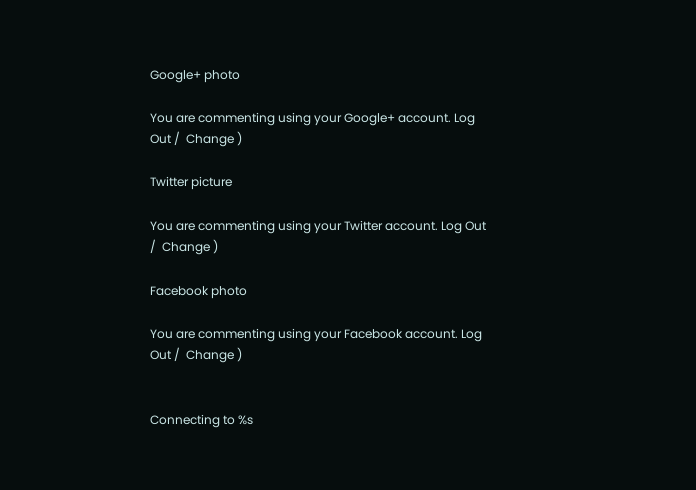Google+ photo

You are commenting using your Google+ account. Log Out /  Change )

Twitter picture

You are commenting using your Twitter account. Log Out /  Change )

Facebook photo

You are commenting using your Facebook account. Log Out /  Change )


Connecting to %s